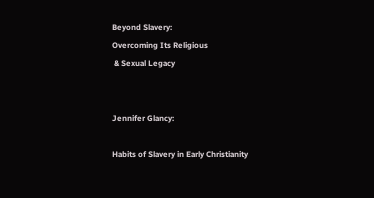Beyond Slavery:
Overcoming Its Religious
 & Sexual Legacy


Jennifer Glancy:

Habits of Slavery in Early Christianity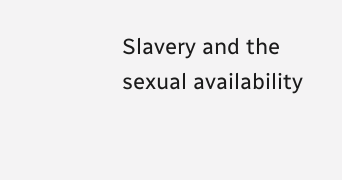Slavery and the sexual availability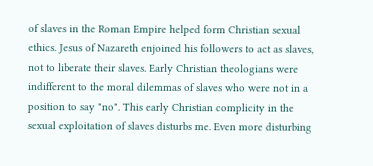of slaves in the Roman Empire helped form Christian sexual ethics. Jesus of Nazareth enjoined his followers to act as slaves, not to liberate their slaves. Early Christian theologians were indifferent to the moral dilemmas of slaves who were not in a position to say "no". This early Christian complicity in the sexual exploitation of slaves disturbs me. Even more disturbing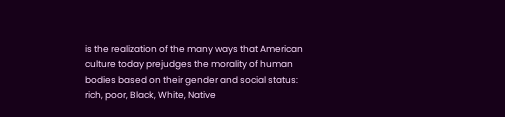is the realization of the many ways that American culture today prejudges the morality of human bodies based on their gender and social status: rich, poor, Black, White, Native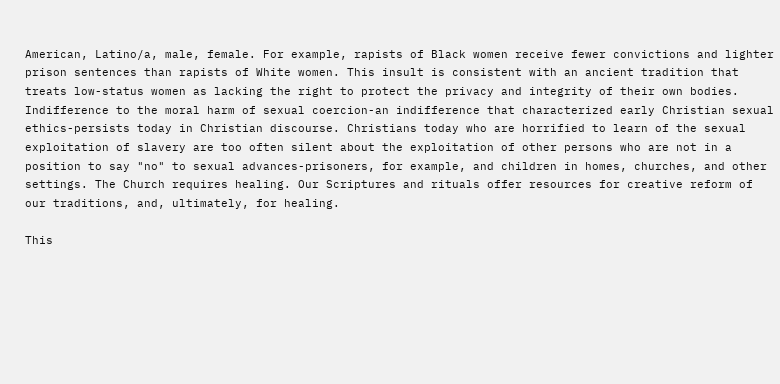American, Latino/a, male, female. For example, rapists of Black women receive fewer convictions and lighter prison sentences than rapists of White women. This insult is consistent with an ancient tradition that treats low-status women as lacking the right to protect the privacy and integrity of their own bodies. Indifference to the moral harm of sexual coercion-an indifference that characterized early Christian sexual ethics-persists today in Christian discourse. Christians today who are horrified to learn of the sexual exploitation of slavery are too often silent about the exploitation of other persons who are not in a position to say "no" to sexual advances-prisoners, for example, and children in homes, churches, and other settings. The Church requires healing. Our Scriptures and rituals offer resources for creative reform of our traditions, and, ultimately, for healing.

This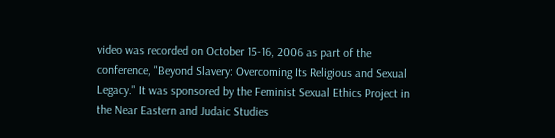video was recorded on October 15-16, 2006 as part of the conference, "Beyond Slavery: Overcoming Its Religious and Sexual Legacy." It was sponsored by the Feminist Sexual Ethics Project in the Near Eastern and Judaic Studies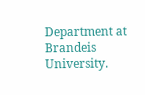Department at Brandeis University.